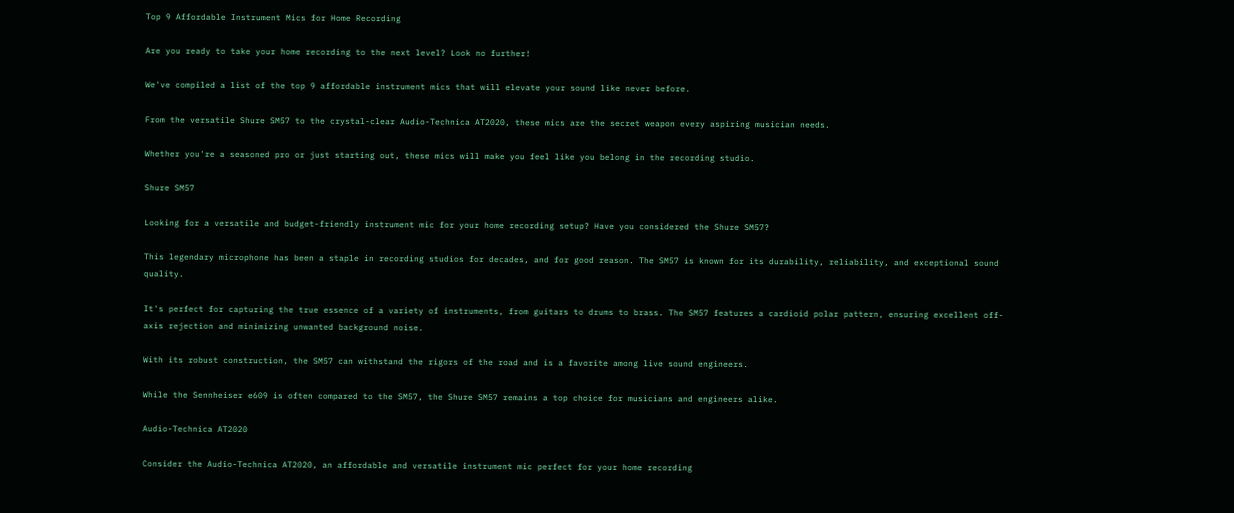Top 9 Affordable Instrument Mics for Home Recording

Are you ready to take your home recording to the next level? Look no further!

We've compiled a list of the top 9 affordable instrument mics that will elevate your sound like never before.

From the versatile Shure SM57 to the crystal-clear Audio-Technica AT2020, these mics are the secret weapon every aspiring musician needs.

Whether you're a seasoned pro or just starting out, these mics will make you feel like you belong in the recording studio.

Shure SM57

Looking for a versatile and budget-friendly instrument mic for your home recording setup? Have you considered the Shure SM57?

This legendary microphone has been a staple in recording studios for decades, and for good reason. The SM57 is known for its durability, reliability, and exceptional sound quality.

It's perfect for capturing the true essence of a variety of instruments, from guitars to drums to brass. The SM57 features a cardioid polar pattern, ensuring excellent off-axis rejection and minimizing unwanted background noise.

With its robust construction, the SM57 can withstand the rigors of the road and is a favorite among live sound engineers.

While the Sennheiser e609 is often compared to the SM57, the Shure SM57 remains a top choice for musicians and engineers alike.

Audio-Technica AT2020

Consider the Audio-Technica AT2020, an affordable and versatile instrument mic perfect for your home recording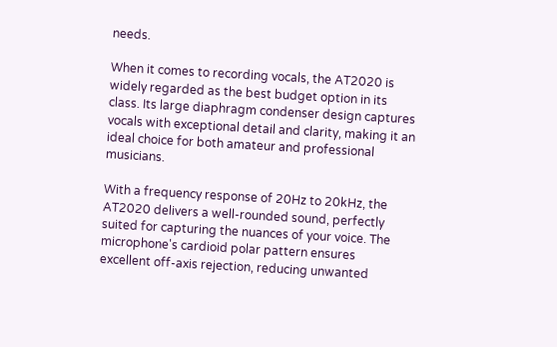needs.

When it comes to recording vocals, the AT2020 is widely regarded as the best budget option in its class. Its large diaphragm condenser design captures vocals with exceptional detail and clarity, making it an ideal choice for both amateur and professional musicians.

With a frequency response of 20Hz to 20kHz, the AT2020 delivers a well-rounded sound, perfectly suited for capturing the nuances of your voice. The microphone's cardioid polar pattern ensures excellent off-axis rejection, reducing unwanted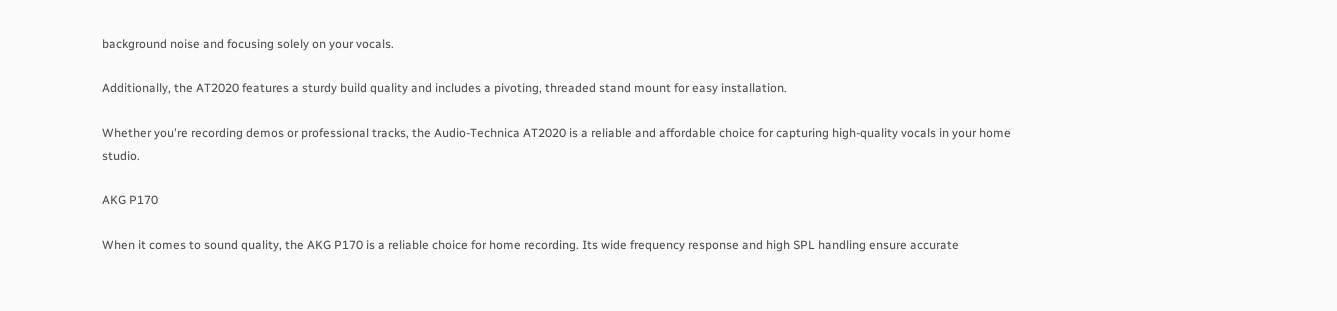background noise and focusing solely on your vocals.

Additionally, the AT2020 features a sturdy build quality and includes a pivoting, threaded stand mount for easy installation.

Whether you're recording demos or professional tracks, the Audio-Technica AT2020 is a reliable and affordable choice for capturing high-quality vocals in your home studio.

AKG P170

When it comes to sound quality, the AKG P170 is a reliable choice for home recording. Its wide frequency response and high SPL handling ensure accurate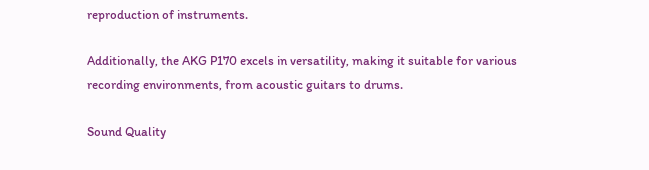reproduction of instruments.

Additionally, the AKG P170 excels in versatility, making it suitable for various recording environments, from acoustic guitars to drums.

Sound Quality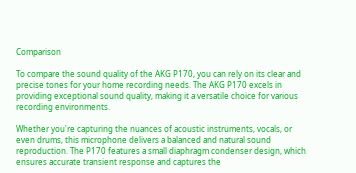Comparison

To compare the sound quality of the AKG P170, you can rely on its clear and precise tones for your home recording needs. The AKG P170 excels in providing exceptional sound quality, making it a versatile choice for various recording environments.

Whether you're capturing the nuances of acoustic instruments, vocals, or even drums, this microphone delivers a balanced and natural sound reproduction. The P170 features a small diaphragm condenser design, which ensures accurate transient response and captures the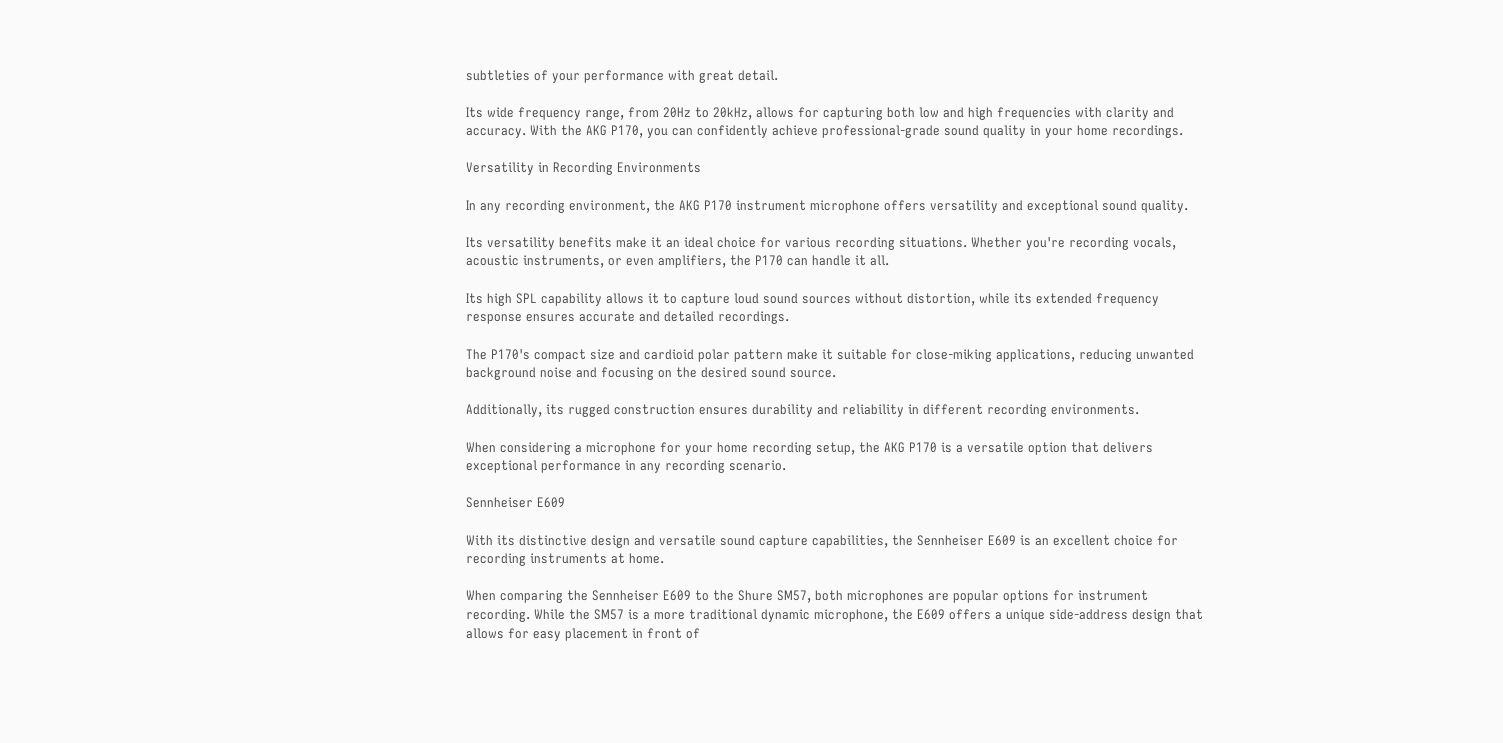subtleties of your performance with great detail.

Its wide frequency range, from 20Hz to 20kHz, allows for capturing both low and high frequencies with clarity and accuracy. With the AKG P170, you can confidently achieve professional-grade sound quality in your home recordings.

Versatility in Recording Environments

In any recording environment, the AKG P170 instrument microphone offers versatility and exceptional sound quality.

Its versatility benefits make it an ideal choice for various recording situations. Whether you're recording vocals, acoustic instruments, or even amplifiers, the P170 can handle it all.

Its high SPL capability allows it to capture loud sound sources without distortion, while its extended frequency response ensures accurate and detailed recordings.

The P170's compact size and cardioid polar pattern make it suitable for close-miking applications, reducing unwanted background noise and focusing on the desired sound source.

Additionally, its rugged construction ensures durability and reliability in different recording environments.

When considering a microphone for your home recording setup, the AKG P170 is a versatile option that delivers exceptional performance in any recording scenario.

Sennheiser E609

With its distinctive design and versatile sound capture capabilities, the Sennheiser E609 is an excellent choice for recording instruments at home.

When comparing the Sennheiser E609 to the Shure SM57, both microphones are popular options for instrument recording. While the SM57 is a more traditional dynamic microphone, the E609 offers a unique side-address design that allows for easy placement in front of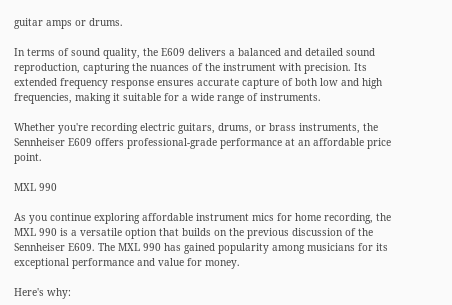guitar amps or drums.

In terms of sound quality, the E609 delivers a balanced and detailed sound reproduction, capturing the nuances of the instrument with precision. Its extended frequency response ensures accurate capture of both low and high frequencies, making it suitable for a wide range of instruments.

Whether you're recording electric guitars, drums, or brass instruments, the Sennheiser E609 offers professional-grade performance at an affordable price point.

MXL 990

As you continue exploring affordable instrument mics for home recording, the MXL 990 is a versatile option that builds on the previous discussion of the Sennheiser E609. The MXL 990 has gained popularity among musicians for its exceptional performance and value for money.

Here's why: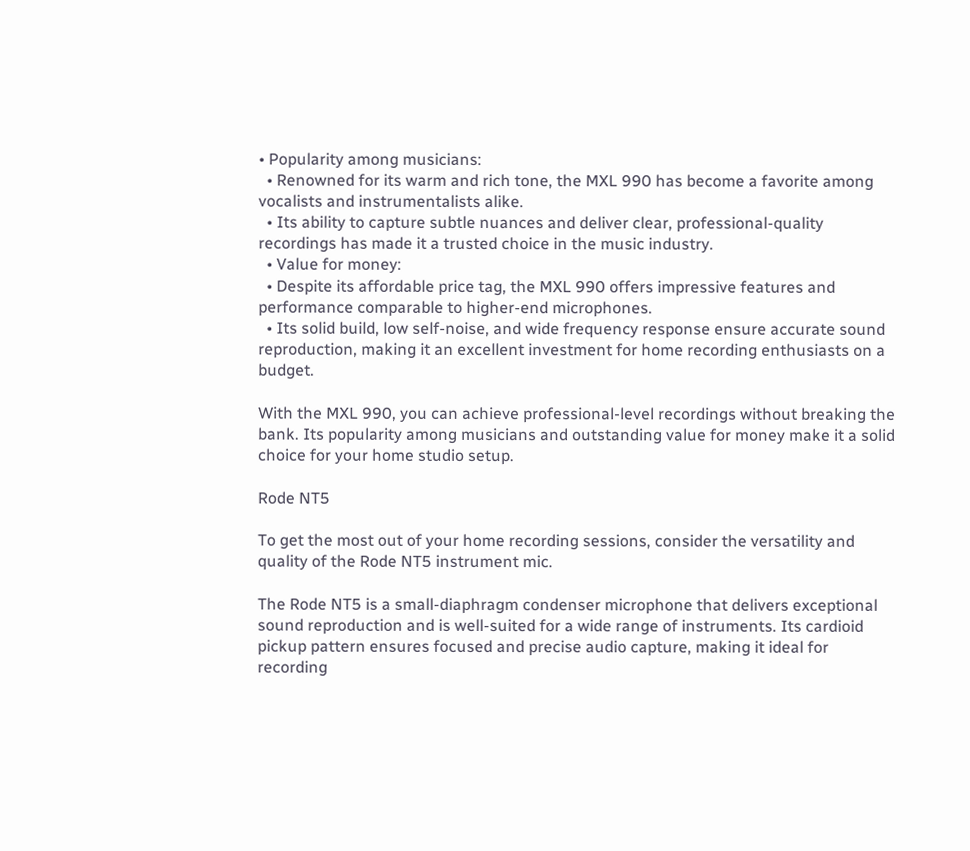• Popularity among musicians:
  • Renowned for its warm and rich tone, the MXL 990 has become a favorite among vocalists and instrumentalists alike.
  • Its ability to capture subtle nuances and deliver clear, professional-quality recordings has made it a trusted choice in the music industry.
  • Value for money:
  • Despite its affordable price tag, the MXL 990 offers impressive features and performance comparable to higher-end microphones.
  • Its solid build, low self-noise, and wide frequency response ensure accurate sound reproduction, making it an excellent investment for home recording enthusiasts on a budget.

With the MXL 990, you can achieve professional-level recordings without breaking the bank. Its popularity among musicians and outstanding value for money make it a solid choice for your home studio setup.

Rode NT5

To get the most out of your home recording sessions, consider the versatility and quality of the Rode NT5 instrument mic.

The Rode NT5 is a small-diaphragm condenser microphone that delivers exceptional sound reproduction and is well-suited for a wide range of instruments. Its cardioid pickup pattern ensures focused and precise audio capture, making it ideal for recording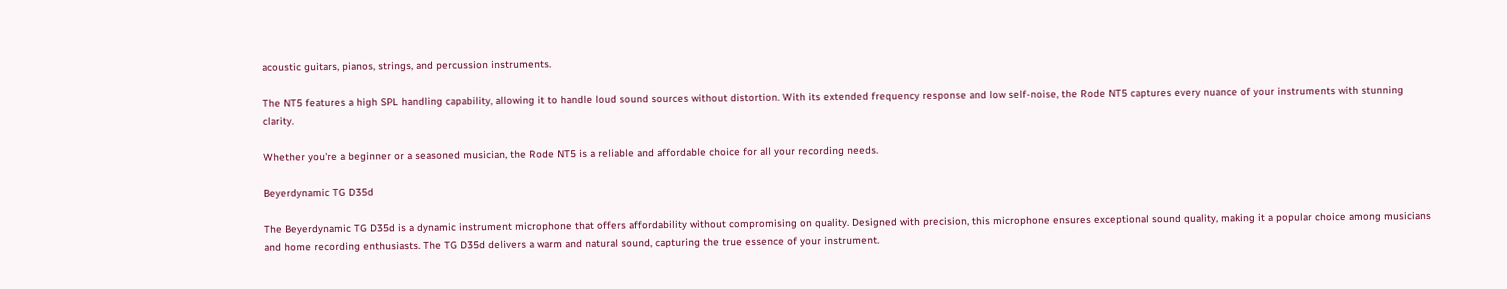acoustic guitars, pianos, strings, and percussion instruments.

The NT5 features a high SPL handling capability, allowing it to handle loud sound sources without distortion. With its extended frequency response and low self-noise, the Rode NT5 captures every nuance of your instruments with stunning clarity.

Whether you're a beginner or a seasoned musician, the Rode NT5 is a reliable and affordable choice for all your recording needs.

Beyerdynamic TG D35d

The Beyerdynamic TG D35d is a dynamic instrument microphone that offers affordability without compromising on quality. Designed with precision, this microphone ensures exceptional sound quality, making it a popular choice among musicians and home recording enthusiasts. The TG D35d delivers a warm and natural sound, capturing the true essence of your instrument.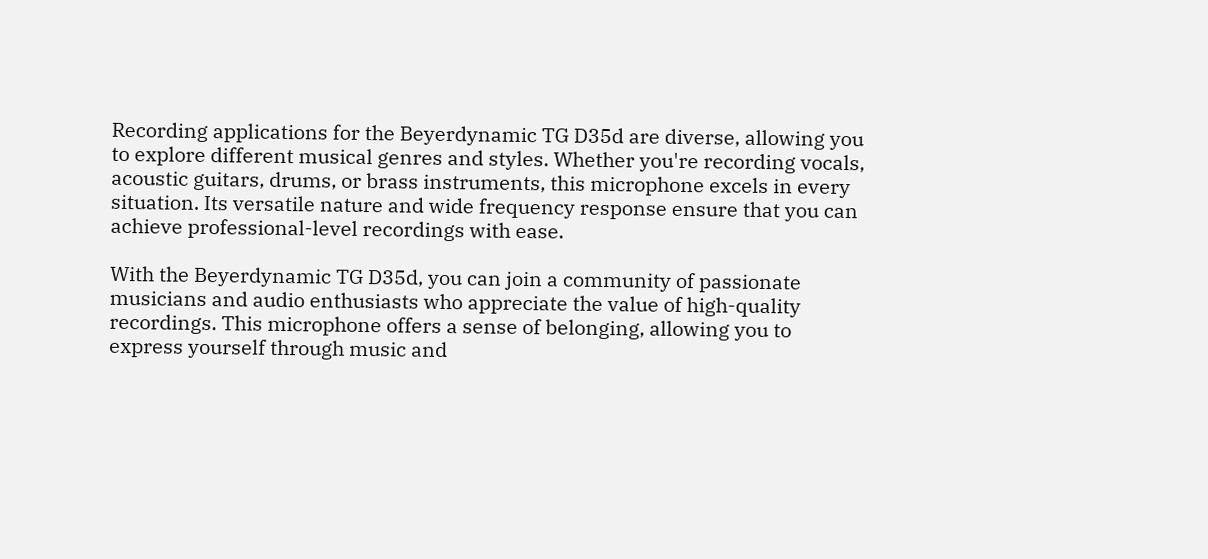Recording applications for the Beyerdynamic TG D35d are diverse, allowing you to explore different musical genres and styles. Whether you're recording vocals, acoustic guitars, drums, or brass instruments, this microphone excels in every situation. Its versatile nature and wide frequency response ensure that you can achieve professional-level recordings with ease.

With the Beyerdynamic TG D35d, you can join a community of passionate musicians and audio enthusiasts who appreciate the value of high-quality recordings. This microphone offers a sense of belonging, allowing you to express yourself through music and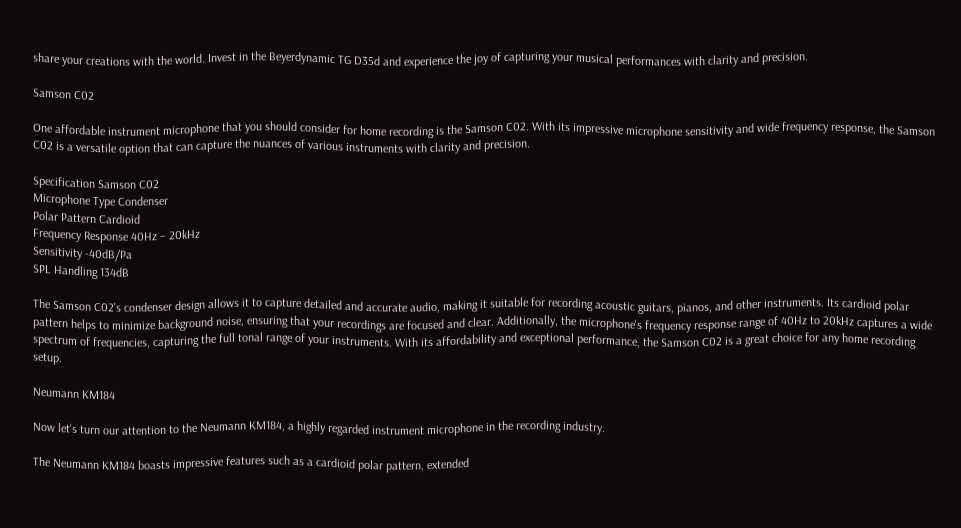share your creations with the world. Invest in the Beyerdynamic TG D35d and experience the joy of capturing your musical performances with clarity and precision.

Samson C02

One affordable instrument microphone that you should consider for home recording is the Samson C02. With its impressive microphone sensitivity and wide frequency response, the Samson C02 is a versatile option that can capture the nuances of various instruments with clarity and precision.

Specification Samson C02
Microphone Type Condenser
Polar Pattern Cardioid
Frequency Response 40Hz – 20kHz
Sensitivity -40dB/Pa
SPL Handling 134dB

The Samson C02's condenser design allows it to capture detailed and accurate audio, making it suitable for recording acoustic guitars, pianos, and other instruments. Its cardioid polar pattern helps to minimize background noise, ensuring that your recordings are focused and clear. Additionally, the microphone's frequency response range of 40Hz to 20kHz captures a wide spectrum of frequencies, capturing the full tonal range of your instruments. With its affordability and exceptional performance, the Samson C02 is a great choice for any home recording setup.

Neumann KM184

Now let's turn our attention to the Neumann KM184, a highly regarded instrument microphone in the recording industry.

The Neumann KM184 boasts impressive features such as a cardioid polar pattern, extended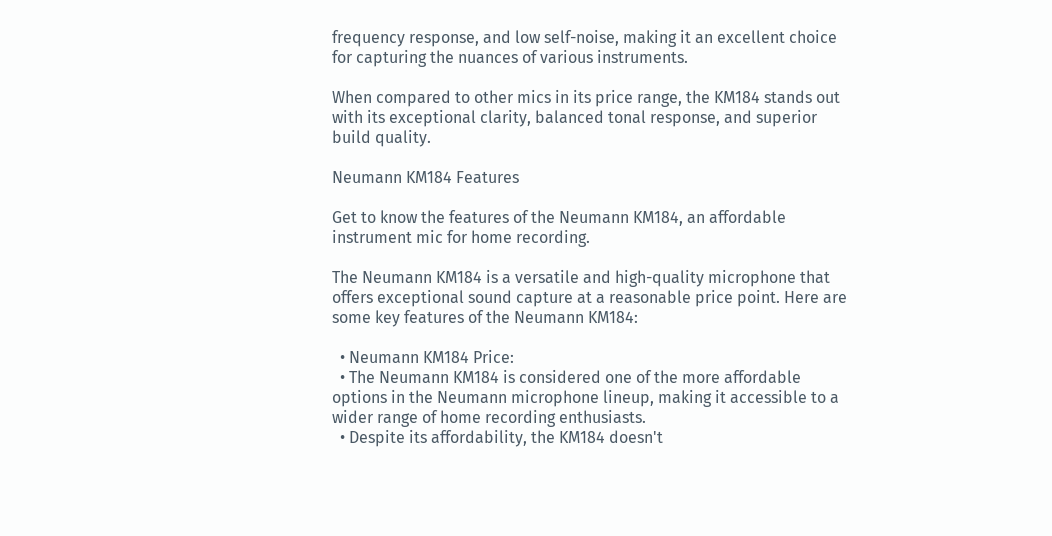frequency response, and low self-noise, making it an excellent choice for capturing the nuances of various instruments.

When compared to other mics in its price range, the KM184 stands out with its exceptional clarity, balanced tonal response, and superior build quality.

Neumann KM184 Features

Get to know the features of the Neumann KM184, an affordable instrument mic for home recording.

The Neumann KM184 is a versatile and high-quality microphone that offers exceptional sound capture at a reasonable price point. Here are some key features of the Neumann KM184:

  • Neumann KM184 Price:
  • The Neumann KM184 is considered one of the more affordable options in the Neumann microphone lineup, making it accessible to a wider range of home recording enthusiasts.
  • Despite its affordability, the KM184 doesn't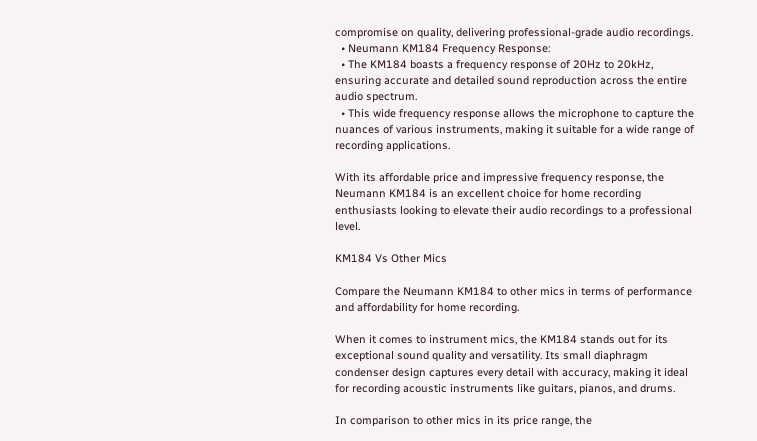compromise on quality, delivering professional-grade audio recordings.
  • Neumann KM184 Frequency Response:
  • The KM184 boasts a frequency response of 20Hz to 20kHz, ensuring accurate and detailed sound reproduction across the entire audio spectrum.
  • This wide frequency response allows the microphone to capture the nuances of various instruments, making it suitable for a wide range of recording applications.

With its affordable price and impressive frequency response, the Neumann KM184 is an excellent choice for home recording enthusiasts looking to elevate their audio recordings to a professional level.

KM184 Vs Other Mics

Compare the Neumann KM184 to other mics in terms of performance and affordability for home recording.

When it comes to instrument mics, the KM184 stands out for its exceptional sound quality and versatility. Its small diaphragm condenser design captures every detail with accuracy, making it ideal for recording acoustic instruments like guitars, pianos, and drums.

In comparison to other mics in its price range, the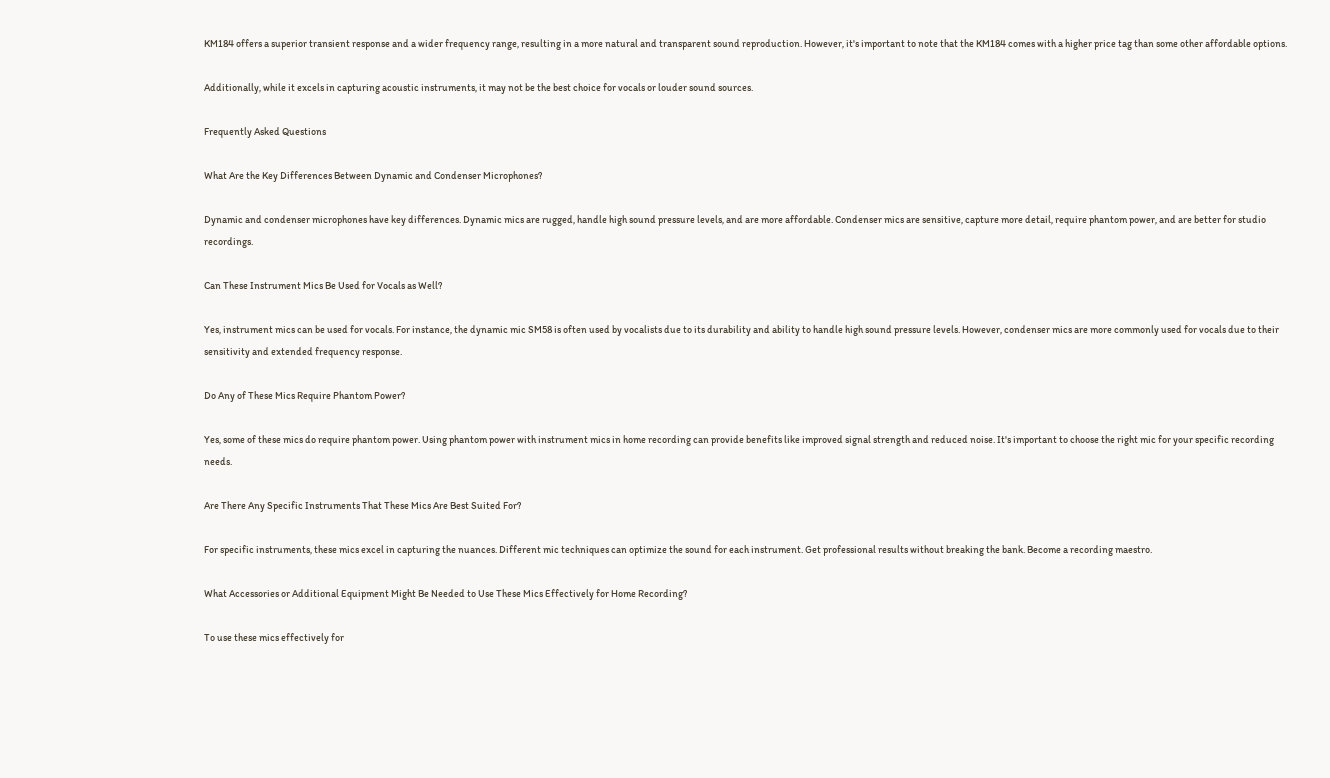KM184 offers a superior transient response and a wider frequency range, resulting in a more natural and transparent sound reproduction. However, it's important to note that the KM184 comes with a higher price tag than some other affordable options.

Additionally, while it excels in capturing acoustic instruments, it may not be the best choice for vocals or louder sound sources.

Frequently Asked Questions

What Are the Key Differences Between Dynamic and Condenser Microphones?

Dynamic and condenser microphones have key differences. Dynamic mics are rugged, handle high sound pressure levels, and are more affordable. Condenser mics are sensitive, capture more detail, require phantom power, and are better for studio recordings.

Can These Instrument Mics Be Used for Vocals as Well?

Yes, instrument mics can be used for vocals. For instance, the dynamic mic SM58 is often used by vocalists due to its durability and ability to handle high sound pressure levels. However, condenser mics are more commonly used for vocals due to their sensitivity and extended frequency response.

Do Any of These Mics Require Phantom Power?

Yes, some of these mics do require phantom power. Using phantom power with instrument mics in home recording can provide benefits like improved signal strength and reduced noise. It's important to choose the right mic for your specific recording needs.

Are There Any Specific Instruments That These Mics Are Best Suited For?

For specific instruments, these mics excel in capturing the nuances. Different mic techniques can optimize the sound for each instrument. Get professional results without breaking the bank. Become a recording maestro.

What Accessories or Additional Equipment Might Be Needed to Use These Mics Effectively for Home Recording?

To use these mics effectively for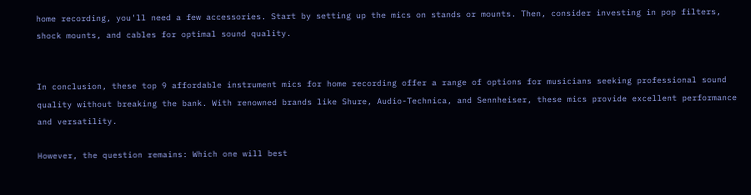home recording, you'll need a few accessories. Start by setting up the mics on stands or mounts. Then, consider investing in pop filters, shock mounts, and cables for optimal sound quality.


In conclusion, these top 9 affordable instrument mics for home recording offer a range of options for musicians seeking professional sound quality without breaking the bank. With renowned brands like Shure, Audio-Technica, and Sennheiser, these mics provide excellent performance and versatility.

However, the question remains: Which one will best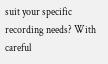suit your specific recording needs? With careful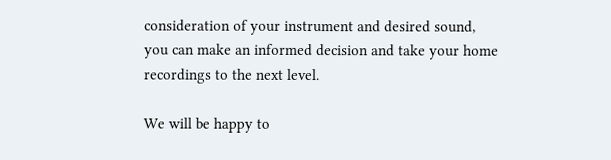consideration of your instrument and desired sound, you can make an informed decision and take your home recordings to the next level.

We will be happy to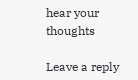hear your thoughts

Leave a reply